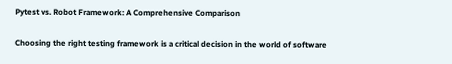Pytest vs. Robot Framework: A Comprehensive Comparison

Choosing the right testing framework is a critical decision in the world of software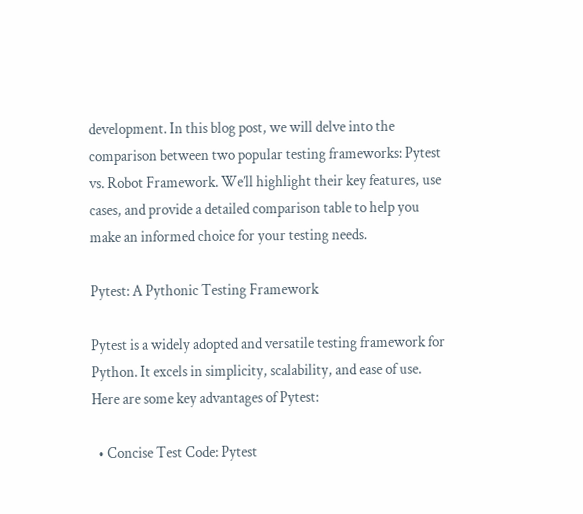development. In this blog post, we will delve into the comparison between two popular testing frameworks: Pytest vs. Robot Framework. We’ll highlight their key features, use cases, and provide a detailed comparison table to help you make an informed choice for your testing needs.

Pytest: A Pythonic Testing Framework

Pytest is a widely adopted and versatile testing framework for Python. It excels in simplicity, scalability, and ease of use. Here are some key advantages of Pytest:

  • Concise Test Code: Pytest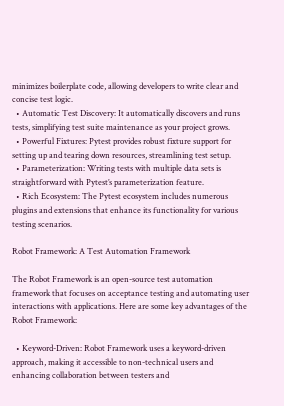minimizes boilerplate code, allowing developers to write clear and concise test logic.
  • Automatic Test Discovery: It automatically discovers and runs tests, simplifying test suite maintenance as your project grows.
  • Powerful Fixtures: Pytest provides robust fixture support for setting up and tearing down resources, streamlining test setup.
  • Parameterization: Writing tests with multiple data sets is straightforward with Pytest’s parameterization feature.
  • Rich Ecosystem: The Pytest ecosystem includes numerous plugins and extensions that enhance its functionality for various testing scenarios.

Robot Framework: A Test Automation Framework

The Robot Framework is an open-source test automation framework that focuses on acceptance testing and automating user interactions with applications. Here are some key advantages of the Robot Framework:

  • Keyword-Driven: Robot Framework uses a keyword-driven approach, making it accessible to non-technical users and enhancing collaboration between testers and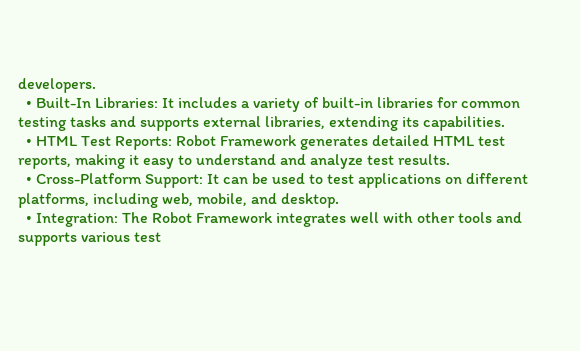developers.
  • Built-In Libraries: It includes a variety of built-in libraries for common testing tasks and supports external libraries, extending its capabilities.
  • HTML Test Reports: Robot Framework generates detailed HTML test reports, making it easy to understand and analyze test results.
  • Cross-Platform Support: It can be used to test applications on different platforms, including web, mobile, and desktop.
  • Integration: The Robot Framework integrates well with other tools and supports various test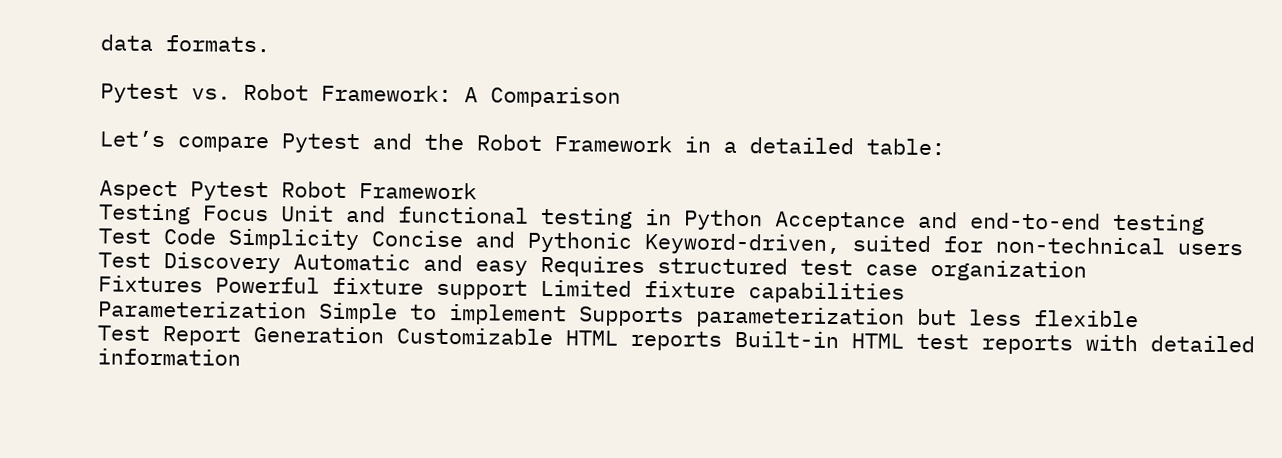data formats.

Pytest vs. Robot Framework: A Comparison

Let’s compare Pytest and the Robot Framework in a detailed table:

Aspect Pytest Robot Framework
Testing Focus Unit and functional testing in Python Acceptance and end-to-end testing
Test Code Simplicity Concise and Pythonic Keyword-driven, suited for non-technical users
Test Discovery Automatic and easy Requires structured test case organization
Fixtures Powerful fixture support Limited fixture capabilities
Parameterization Simple to implement Supports parameterization but less flexible
Test Report Generation Customizable HTML reports Built-in HTML test reports with detailed information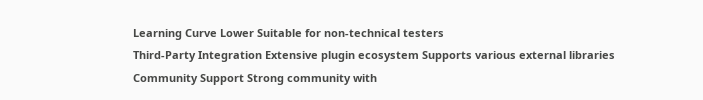Learning Curve Lower Suitable for non-technical testers
Third-Party Integration Extensive plugin ecosystem Supports various external libraries
Community Support Strong community with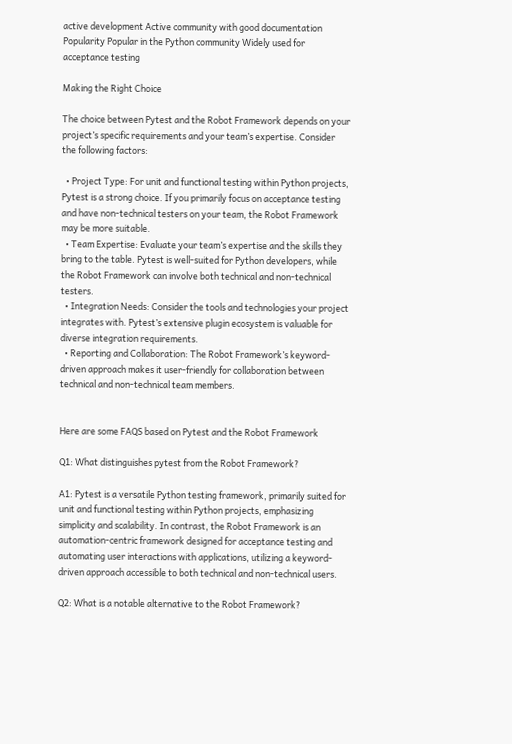active development Active community with good documentation
Popularity Popular in the Python community Widely used for acceptance testing

Making the Right Choice

The choice between Pytest and the Robot Framework depends on your project’s specific requirements and your team’s expertise. Consider the following factors:

  • Project Type: For unit and functional testing within Python projects, Pytest is a strong choice. If you primarily focus on acceptance testing and have non-technical testers on your team, the Robot Framework may be more suitable.
  • Team Expertise: Evaluate your team’s expertise and the skills they bring to the table. Pytest is well-suited for Python developers, while the Robot Framework can involve both technical and non-technical testers.
  • Integration Needs: Consider the tools and technologies your project integrates with. Pytest’s extensive plugin ecosystem is valuable for diverse integration requirements.
  • Reporting and Collaboration: The Robot Framework’s keyword-driven approach makes it user-friendly for collaboration between technical and non-technical team members.


Here are some FAQS based on Pytest and the Robot Framework

Q1: What distinguishes pytest from the Robot Framework?

A1: Pytest is a versatile Python testing framework, primarily suited for unit and functional testing within Python projects, emphasizing simplicity and scalability. In contrast, the Robot Framework is an automation-centric framework designed for acceptance testing and automating user interactions with applications, utilizing a keyword-driven approach accessible to both technical and non-technical users.

Q2: What is a notable alternative to the Robot Framework?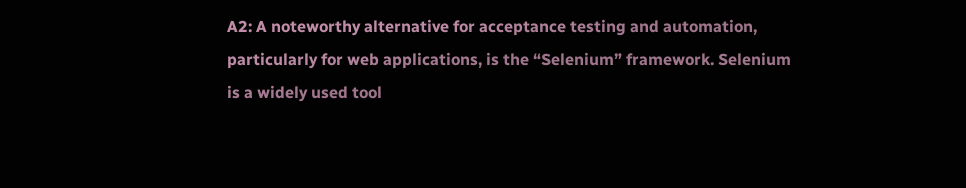A2: A noteworthy alternative for acceptance testing and automation, particularly for web applications, is the “Selenium” framework. Selenium is a widely used tool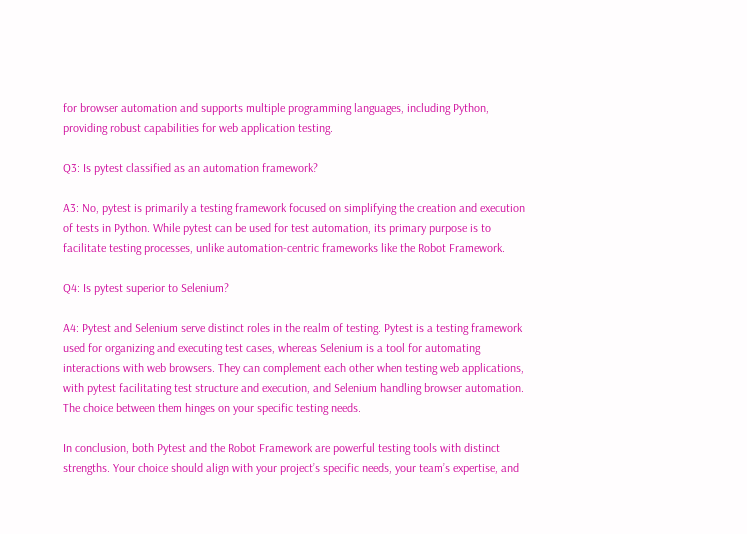for browser automation and supports multiple programming languages, including Python, providing robust capabilities for web application testing.

Q3: Is pytest classified as an automation framework?

A3: No, pytest is primarily a testing framework focused on simplifying the creation and execution of tests in Python. While pytest can be used for test automation, its primary purpose is to facilitate testing processes, unlike automation-centric frameworks like the Robot Framework.

Q4: Is pytest superior to Selenium?

A4: Pytest and Selenium serve distinct roles in the realm of testing. Pytest is a testing framework used for organizing and executing test cases, whereas Selenium is a tool for automating interactions with web browsers. They can complement each other when testing web applications, with pytest facilitating test structure and execution, and Selenium handling browser automation. The choice between them hinges on your specific testing needs.

In conclusion, both Pytest and the Robot Framework are powerful testing tools with distinct strengths. Your choice should align with your project’s specific needs, your team’s expertise, and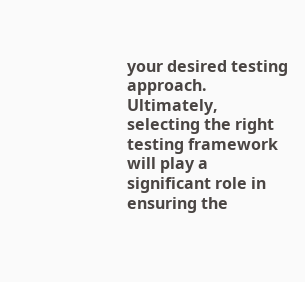your desired testing approach. Ultimately, selecting the right testing framework will play a significant role in ensuring the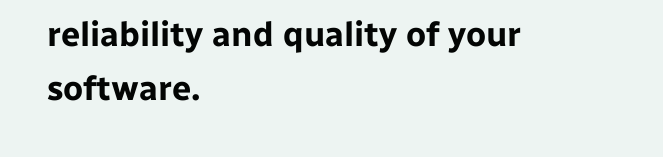reliability and quality of your software.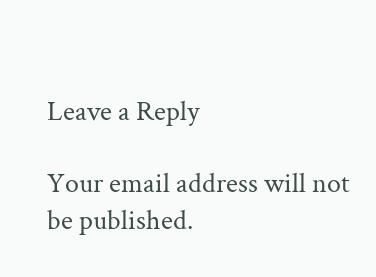Leave a Reply

Your email address will not be published.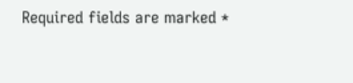Required fields are marked *